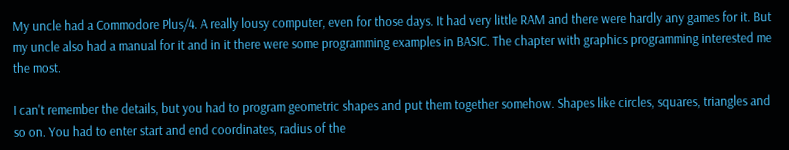My uncle had a Commodore Plus/4. A really lousy computer, even for those days. It had very little RAM and there were hardly any games for it. But my uncle also had a manual for it and in it there were some programming examples in BASIC. The chapter with graphics programming interested me the most.

I can't remember the details, but you had to program geometric shapes and put them together somehow. Shapes like circles, squares, triangles and so on. You had to enter start and end coordinates, radius of the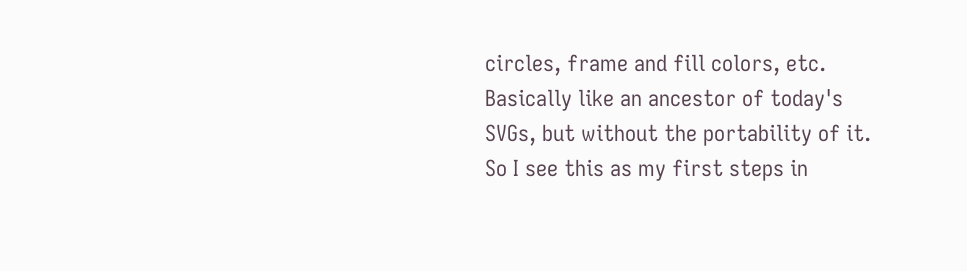circles, frame and fill colors, etc. Basically like an ancestor of today's SVGs, but without the portability of it. So I see this as my first steps in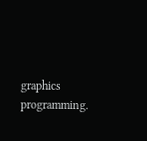graphics programming.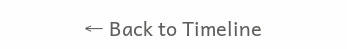← Back to Timeline